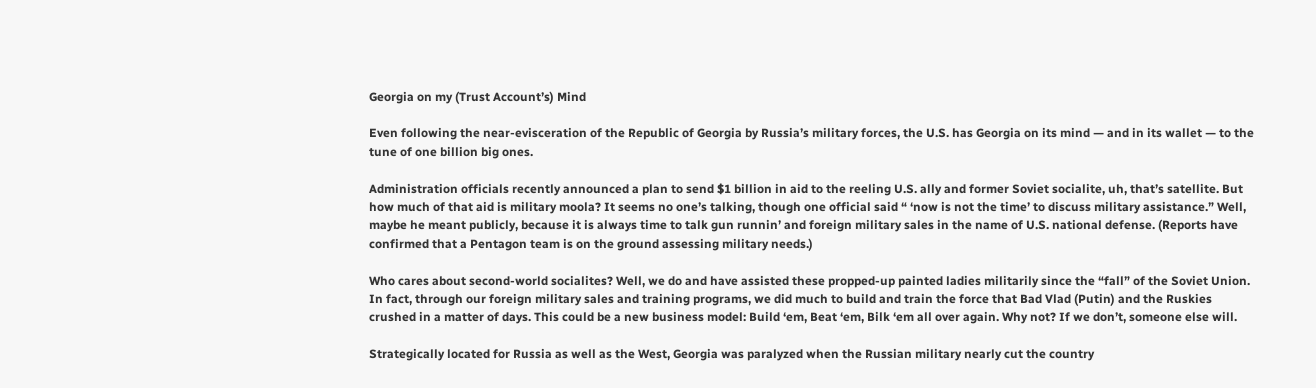Georgia on my (Trust Account’s) Mind

Even following the near-evisceration of the Republic of Georgia by Russia’s military forces, the U.S. has Georgia on its mind — and in its wallet — to the tune of one billion big ones.

Administration officials recently announced a plan to send $1 billion in aid to the reeling U.S. ally and former Soviet socialite, uh, that’s satellite. But how much of that aid is military moola? It seems no one’s talking, though one official said “ ‘now is not the time’ to discuss military assistance.” Well, maybe he meant publicly, because it is always time to talk gun runnin’ and foreign military sales in the name of U.S. national defense. (Reports have confirmed that a Pentagon team is on the ground assessing military needs.)

Who cares about second-world socialites? Well, we do and have assisted these propped-up painted ladies militarily since the “fall” of the Soviet Union. In fact, through our foreign military sales and training programs, we did much to build and train the force that Bad Vlad (Putin) and the Ruskies crushed in a matter of days. This could be a new business model: Build ‘em, Beat ‘em, Bilk ‘em all over again. Why not? If we don’t, someone else will.

Strategically located for Russia as well as the West, Georgia was paralyzed when the Russian military nearly cut the country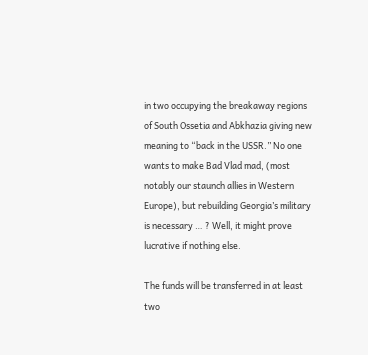in two occupying the breakaway regions of South Ossetia and Abkhazia giving new meaning to “back in the USSR.” No one wants to make Bad Vlad mad, (most notably our staunch allies in Western Europe), but rebuilding Georgia’s military is necessary … ? Well, it might prove lucrative if nothing else.

The funds will be transferred in at least two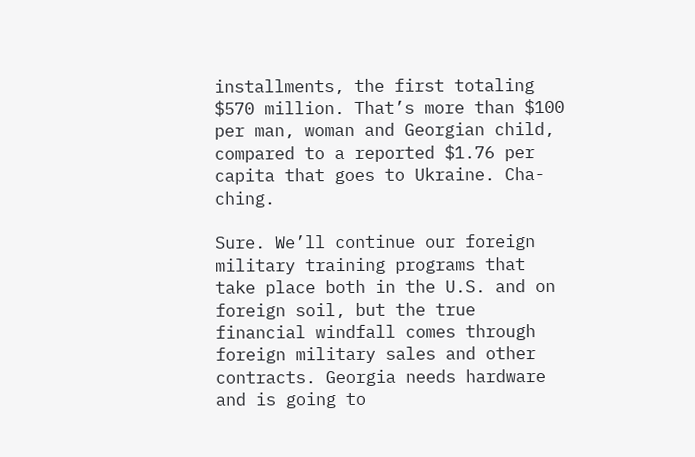installments, the first totaling $570 million. That’s more than $100 per man, woman and Georgian child, compared to a reported $1.76 per capita that goes to Ukraine. Cha-ching.

Sure. We’ll continue our foreign military training programs that take place both in the U.S. and on foreign soil, but the true financial windfall comes through foreign military sales and other contracts. Georgia needs hardware and is going to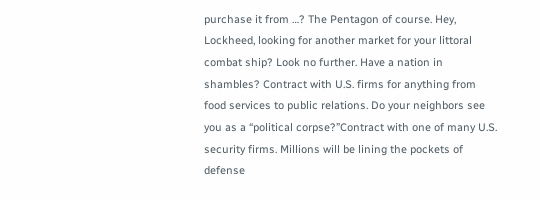purchase it from …? The Pentagon of course. Hey, Lockheed, looking for another market for your littoral combat ship? Look no further. Have a nation in shambles? Contract with U.S. firms for anything from food services to public relations. Do your neighbors see you as a “political corpse?”Contract with one of many U.S. security firms. Millions will be lining the pockets of defense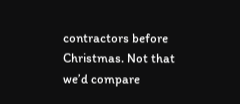contractors before Christmas. Not that we’d compare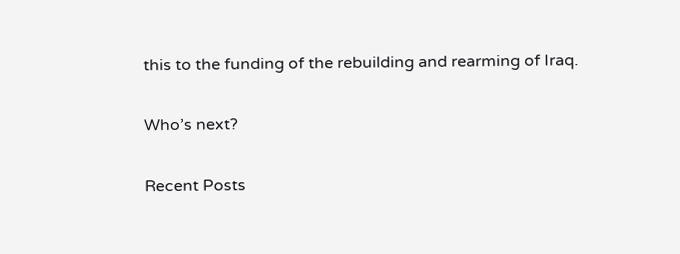this to the funding of the rebuilding and rearming of Iraq.

Who’s next?

Recent Posts